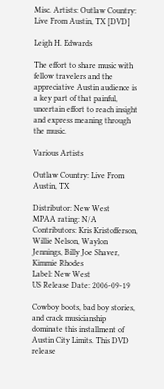Misc. Artists: Outlaw Country: Live From Austin, TX [DVD]

Leigh H. Edwards

The effort to share music with fellow travelers and the appreciative Austin audience is a key part of that painful, uncertain effort to reach insight and express meaning through the music.

Various Artists

Outlaw Country: Live From Austin, TX

Distributor: New West
MPAA rating: N/A
Contributors: Kris Kristofferson, Willie Nelson, Waylon Jennings, Billy Joe Shaver, Kimmie Rhodes
Label: New West
US Release Date: 2006-09-19

Cowboy boots, bad boy stories, and crack musicianship dominate this installment of Austin City Limits. This DVD release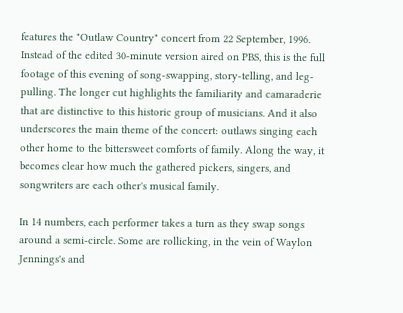features the "Outlaw Country" concert from 22 September, 1996. Instead of the edited 30-minute version aired on PBS, this is the full footage of this evening of song-swapping, story-telling, and leg-pulling. The longer cut highlights the familiarity and camaraderie that are distinctive to this historic group of musicians. And it also underscores the main theme of the concert: outlaws singing each other home to the bittersweet comforts of family. Along the way, it becomes clear how much the gathered pickers, singers, and songwriters are each other's musical family.

In 14 numbers, each performer takes a turn as they swap songs around a semi-circle. Some are rollicking, in the vein of Waylon Jennings's and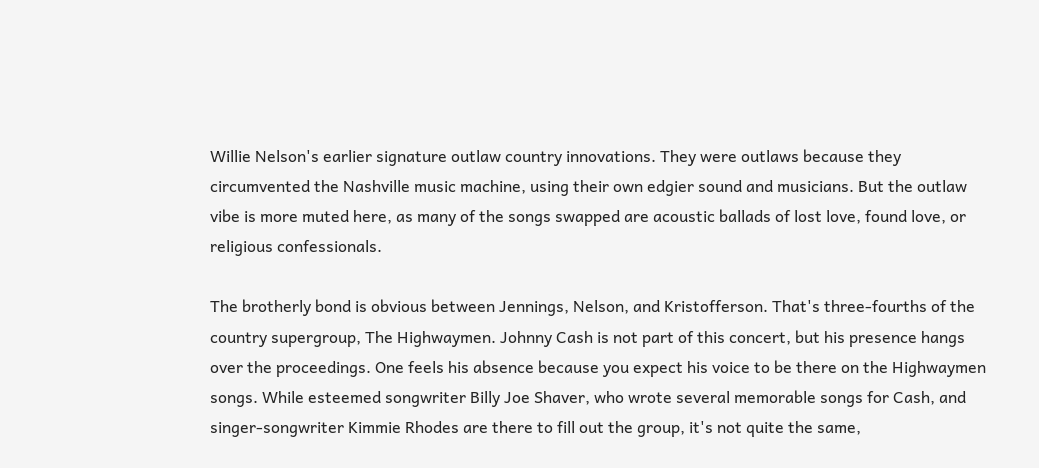Willie Nelson's earlier signature outlaw country innovations. They were outlaws because they circumvented the Nashville music machine, using their own edgier sound and musicians. But the outlaw vibe is more muted here, as many of the songs swapped are acoustic ballads of lost love, found love, or religious confessionals.

The brotherly bond is obvious between Jennings, Nelson, and Kristofferson. That's three-fourths of the country supergroup, The Highwaymen. Johnny Cash is not part of this concert, but his presence hangs over the proceedings. One feels his absence because you expect his voice to be there on the Highwaymen songs. While esteemed songwriter Billy Joe Shaver, who wrote several memorable songs for Cash, and singer-songwriter Kimmie Rhodes are there to fill out the group, it's not quite the same,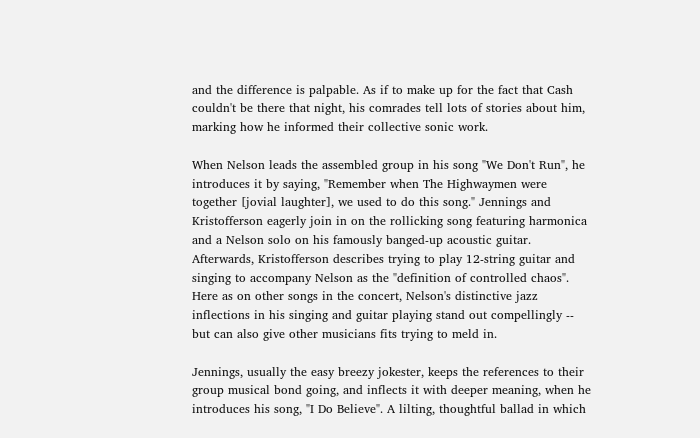and the difference is palpable. As if to make up for the fact that Cash couldn't be there that night, his comrades tell lots of stories about him, marking how he informed their collective sonic work.

When Nelson leads the assembled group in his song "We Don't Run", he introduces it by saying, "Remember when The Highwaymen were together [jovial laughter], we used to do this song." Jennings and Kristofferson eagerly join in on the rollicking song featuring harmonica and a Nelson solo on his famously banged-up acoustic guitar. Afterwards, Kristofferson describes trying to play 12-string guitar and singing to accompany Nelson as the "definition of controlled chaos". Here as on other songs in the concert, Nelson's distinctive jazz inflections in his singing and guitar playing stand out compellingly -- but can also give other musicians fits trying to meld in.

Jennings, usually the easy breezy jokester, keeps the references to their group musical bond going, and inflects it with deeper meaning, when he introduces his song, "I Do Believe". A lilting, thoughtful ballad in which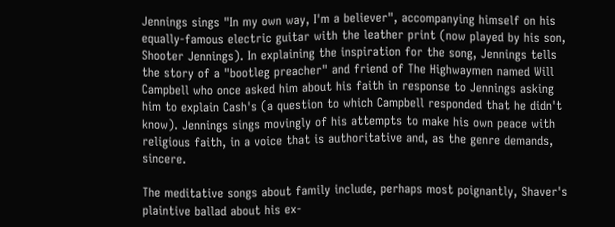Jennings sings "In my own way, I'm a believer", accompanying himself on his equally-famous electric guitar with the leather print (now played by his son, Shooter Jennings). In explaining the inspiration for the song, Jennings tells the story of a "bootleg preacher" and friend of The Highwaymen named Will Campbell who once asked him about his faith in response to Jennings asking him to explain Cash's (a question to which Campbell responded that he didn't know). Jennings sings movingly of his attempts to make his own peace with religious faith, in a voice that is authoritative and, as the genre demands, sincere.

The meditative songs about family include, perhaps most poignantly, Shaver's plaintive ballad about his ex-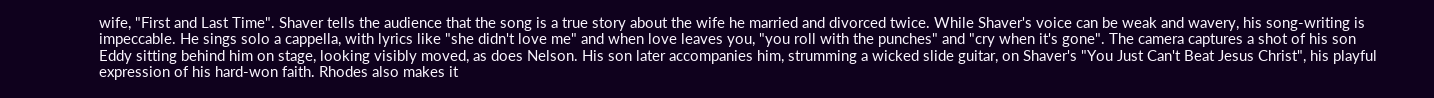wife, "First and Last Time". Shaver tells the audience that the song is a true story about the wife he married and divorced twice. While Shaver's voice can be weak and wavery, his song-writing is impeccable. He sings solo a cappella, with lyrics like "she didn't love me" and when love leaves you, "you roll with the punches" and "cry when it's gone". The camera captures a shot of his son Eddy sitting behind him on stage, looking visibly moved, as does Nelson. His son later accompanies him, strumming a wicked slide guitar, on Shaver's "You Just Can't Beat Jesus Christ", his playful expression of his hard-won faith. Rhodes also makes it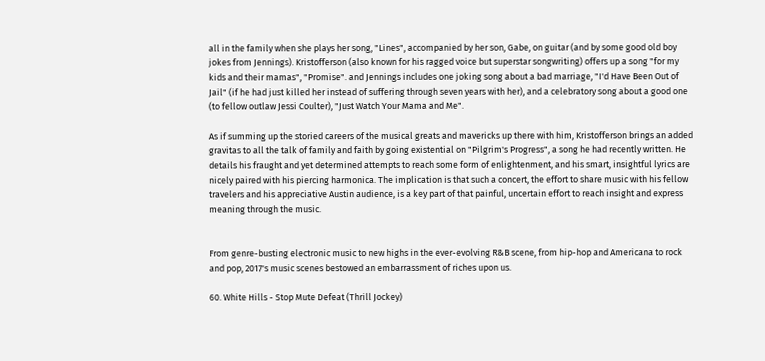all in the family when she plays her song, "Lines", accompanied by her son, Gabe, on guitar (and by some good old boy jokes from Jennings). Kristofferson (also known for his ragged voice but superstar songwriting) offers up a song "for my kids and their mamas", "Promise". and Jennings includes one joking song about a bad marriage, "I'd Have Been Out of Jail" (if he had just killed her instead of suffering through seven years with her), and a celebratory song about a good one (to fellow outlaw Jessi Coulter), "Just Watch Your Mama and Me".

As if summing up the storied careers of the musical greats and mavericks up there with him, Kristofferson brings an added gravitas to all the talk of family and faith by going existential on "Pilgrim's Progress", a song he had recently written. He details his fraught and yet determined attempts to reach some form of enlightenment, and his smart, insightful lyrics are nicely paired with his piercing harmonica. The implication is that such a concert, the effort to share music with his fellow travelers and his appreciative Austin audience, is a key part of that painful, uncertain effort to reach insight and express meaning through the music.


From genre-busting electronic music to new highs in the ever-evolving R&B scene, from hip-hop and Americana to rock and pop, 2017's music scenes bestowed an embarrassment of riches upon us.

60. White Hills - Stop Mute Defeat (Thrill Jockey)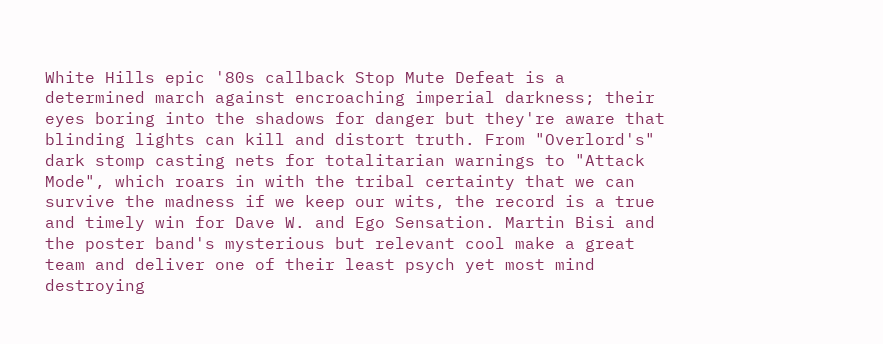White Hills epic '80s callback Stop Mute Defeat is a determined march against encroaching imperial darkness; their eyes boring into the shadows for danger but they're aware that blinding lights can kill and distort truth. From "Overlord's" dark stomp casting nets for totalitarian warnings to "Attack Mode", which roars in with the tribal certainty that we can survive the madness if we keep our wits, the record is a true and timely win for Dave W. and Ego Sensation. Martin Bisi and the poster band's mysterious but relevant cool make a great team and deliver one of their least psych yet most mind destroying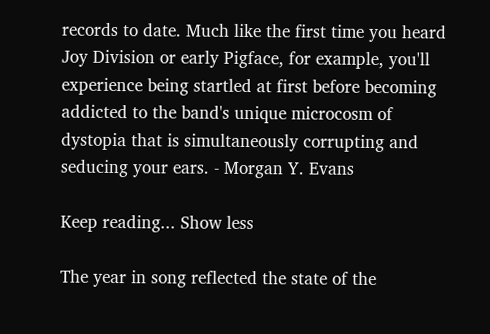records to date. Much like the first time you heard Joy Division or early Pigface, for example, you'll experience being startled at first before becoming addicted to the band's unique microcosm of dystopia that is simultaneously corrupting and seducing your ears. - Morgan Y. Evans

Keep reading... Show less

The year in song reflected the state of the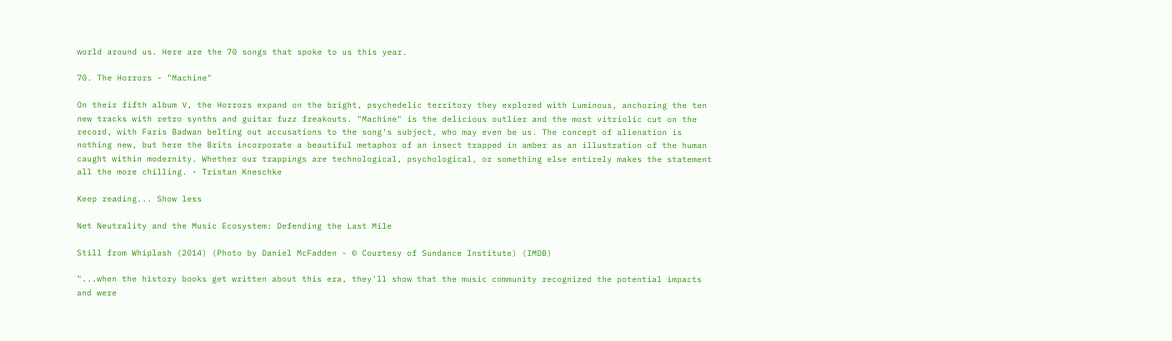world around us. Here are the 70 songs that spoke to us this year.

70. The Horrors - "Machine"

On their fifth album V, the Horrors expand on the bright, psychedelic territory they explored with Luminous, anchoring the ten new tracks with retro synths and guitar fuzz freakouts. "Machine" is the delicious outlier and the most vitriolic cut on the record, with Faris Badwan belting out accusations to the song's subject, who may even be us. The concept of alienation is nothing new, but here the Brits incorporate a beautiful metaphor of an insect trapped in amber as an illustration of the human caught within modernity. Whether our trappings are technological, psychological, or something else entirely makes the statement all the more chilling. - Tristan Kneschke

Keep reading... Show less

Net Neutrality and the Music Ecosystem: Defending the Last Mile

Still from Whiplash (2014) (Photo by Daniel McFadden - © Courtesy of Sundance Institute) (IMDB)

"...when the history books get written about this era, they'll show that the music community recognized the potential impacts and were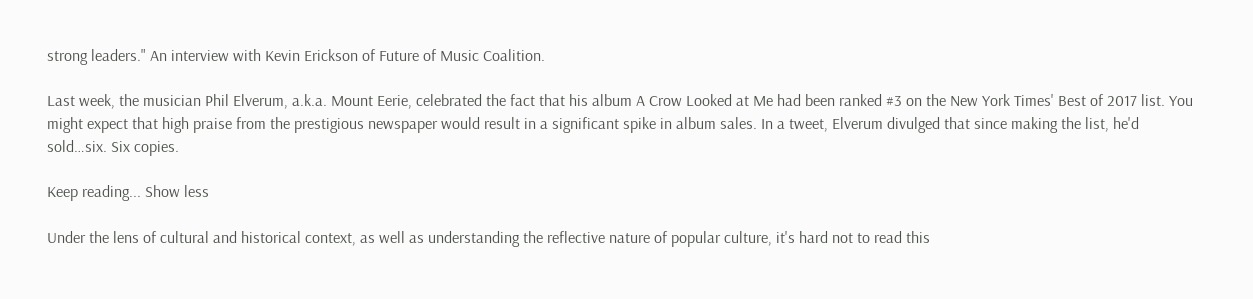strong leaders." An interview with Kevin Erickson of Future of Music Coalition.

Last week, the musician Phil Elverum, a.k.a. Mount Eerie, celebrated the fact that his album A Crow Looked at Me had been ranked #3 on the New York Times' Best of 2017 list. You might expect that high praise from the prestigious newspaper would result in a significant spike in album sales. In a tweet, Elverum divulged that since making the list, he'd sold…six. Six copies.

Keep reading... Show less

Under the lens of cultural and historical context, as well as understanding the reflective nature of popular culture, it's hard not to read this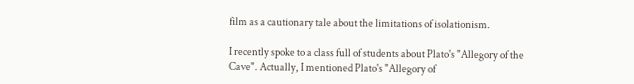film as a cautionary tale about the limitations of isolationism.

I recently spoke to a class full of students about Plato's "Allegory of the Cave". Actually, I mentioned Plato's "Allegory of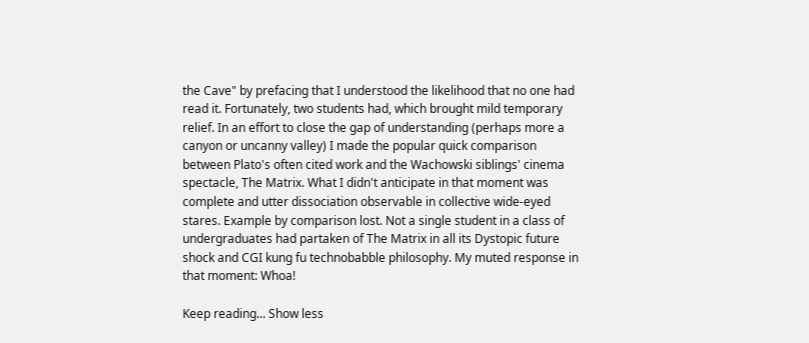the Cave" by prefacing that I understood the likelihood that no one had read it. Fortunately, two students had, which brought mild temporary relief. In an effort to close the gap of understanding (perhaps more a canyon or uncanny valley) I made the popular quick comparison between Plato's often cited work and the Wachowski siblings' cinema spectacle, The Matrix. What I didn't anticipate in that moment was complete and utter dissociation observable in collective wide-eyed stares. Example by comparison lost. Not a single student in a class of undergraduates had partaken of The Matrix in all its Dystopic future shock and CGI kung fu technobabble philosophy. My muted response in that moment: Whoa!

Keep reading... Show less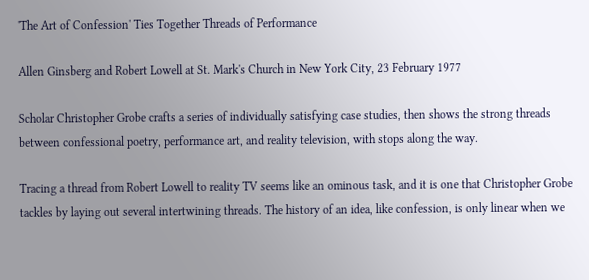'The Art of Confession' Ties Together Threads of Performance

Allen Ginsberg and Robert Lowell at St. Mark's Church in New York City, 23 February 1977

Scholar Christopher Grobe crafts a series of individually satisfying case studies, then shows the strong threads between confessional poetry, performance art, and reality television, with stops along the way.

Tracing a thread from Robert Lowell to reality TV seems like an ominous task, and it is one that Christopher Grobe tackles by laying out several intertwining threads. The history of an idea, like confession, is only linear when we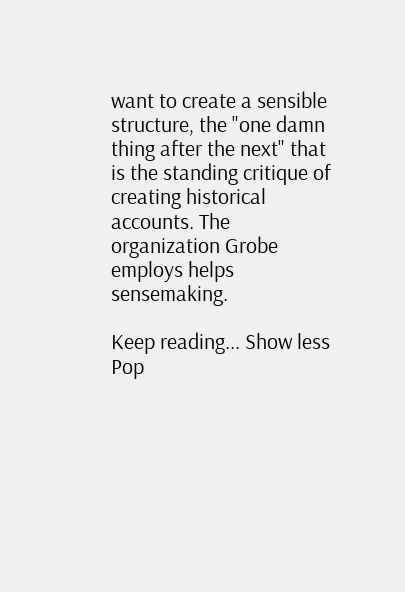want to create a sensible structure, the "one damn thing after the next" that is the standing critique of creating historical accounts. The organization Grobe employs helps sensemaking.

Keep reading... Show less
Pop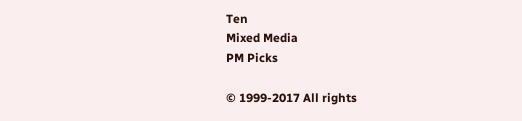Ten
Mixed Media
PM Picks

© 1999-2017 All rights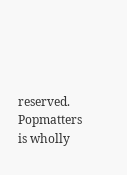reserved.
Popmatters is wholly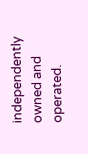independently owned and operated.